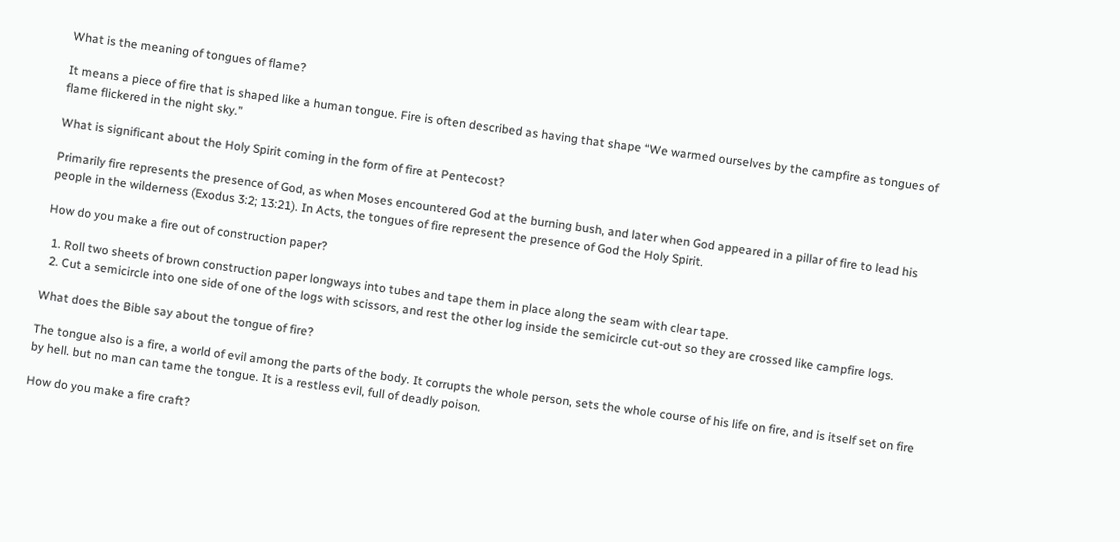What is the meaning of tongues of flame?

It means a piece of fire that is shaped like a human tongue. Fire is often described as having that shape “We warmed ourselves by the campfire as tongues of flame flickered in the night sky.”

What is significant about the Holy Spirit coming in the form of fire at Pentecost?

Primarily fire represents the presence of God, as when Moses encountered God at the burning bush, and later when God appeared in a pillar of fire to lead his people in the wilderness (Exodus 3:2; 13:21). In Acts, the tongues of fire represent the presence of God the Holy Spirit.

How do you make a fire out of construction paper?

  1. Roll two sheets of brown construction paper longways into tubes and tape them in place along the seam with clear tape.
  2. Cut a semicircle into one side of one of the logs with scissors, and rest the other log inside the semicircle cut-out so they are crossed like campfire logs.

What does the Bible say about the tongue of fire?

The tongue also is a fire, a world of evil among the parts of the body. It corrupts the whole person, sets the whole course of his life on fire, and is itself set on fire by hell. but no man can tame the tongue. It is a restless evil, full of deadly poison.

How do you make a fire craft?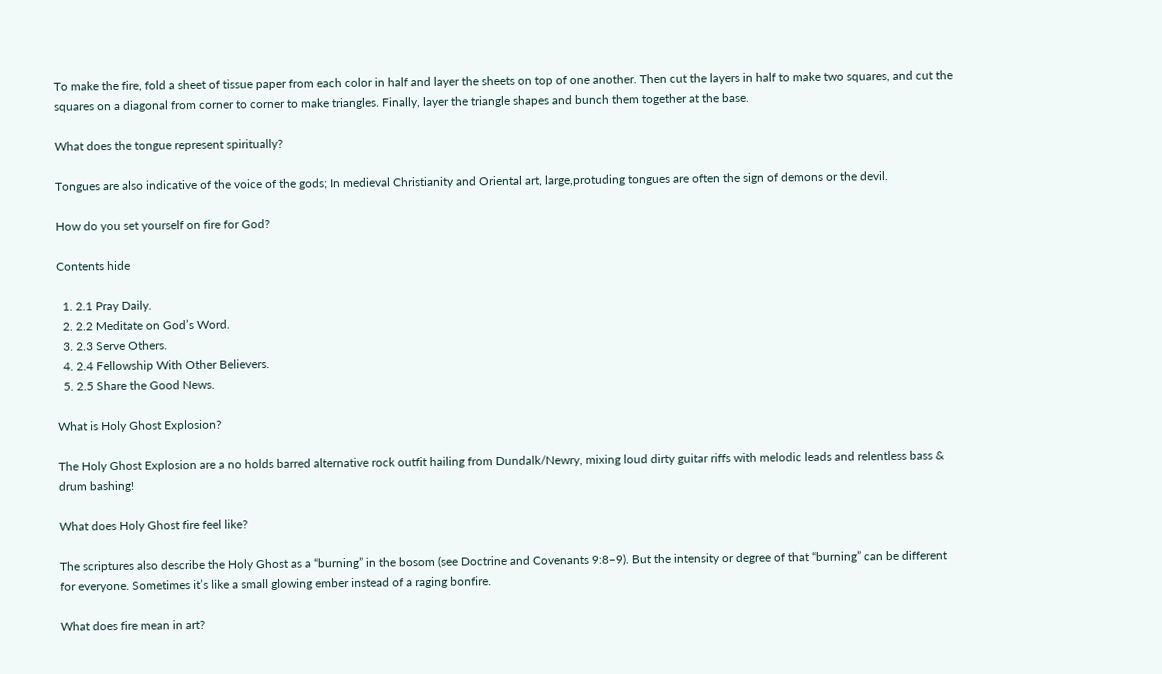To make the fire, fold a sheet of tissue paper from each color in half and layer the sheets on top of one another. Then cut the layers in half to make two squares, and cut the squares on a diagonal from corner to corner to make triangles. Finally, layer the triangle shapes and bunch them together at the base.

What does the tongue represent spiritually?

Tongues are also indicative of the voice of the gods; In medieval Christianity and Oriental art, large,protuding tongues are often the sign of demons or the devil.

How do you set yourself on fire for God?

Contents hide

  1. 2.1 Pray Daily.
  2. 2.2 Meditate on God’s Word.
  3. 2.3 Serve Others.
  4. 2.4 Fellowship With Other Believers.
  5. 2.5 Share the Good News.

What is Holy Ghost Explosion?

The Holy Ghost Explosion are a no holds barred alternative rock outfit hailing from Dundalk/Newry, mixing loud dirty guitar riffs with melodic leads and relentless bass & drum bashing!

What does Holy Ghost fire feel like?

The scriptures also describe the Holy Ghost as a “burning” in the bosom (see Doctrine and Covenants 9:8–9). But the intensity or degree of that “burning” can be different for everyone. Sometimes it’s like a small glowing ember instead of a raging bonfire.

What does fire mean in art?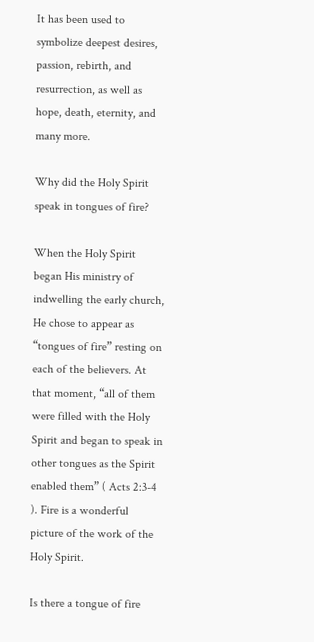It has been used to symbolize deepest desires, passion, rebirth, and resurrection, as well as hope, death, eternity, and many more.

Why did the Holy Spirit speak in tongues of fire?

When the Holy Spirit began His ministry of indwelling the early church, He chose to appear as “tongues of fire” resting on each of the believers. At that moment, “all of them were filled with the Holy Spirit and began to speak in other tongues as the Spirit enabled them” ( Acts 2:3-4 ). Fire is a wonderful picture of the work of the Holy Spirit.

Is there a tongue of fire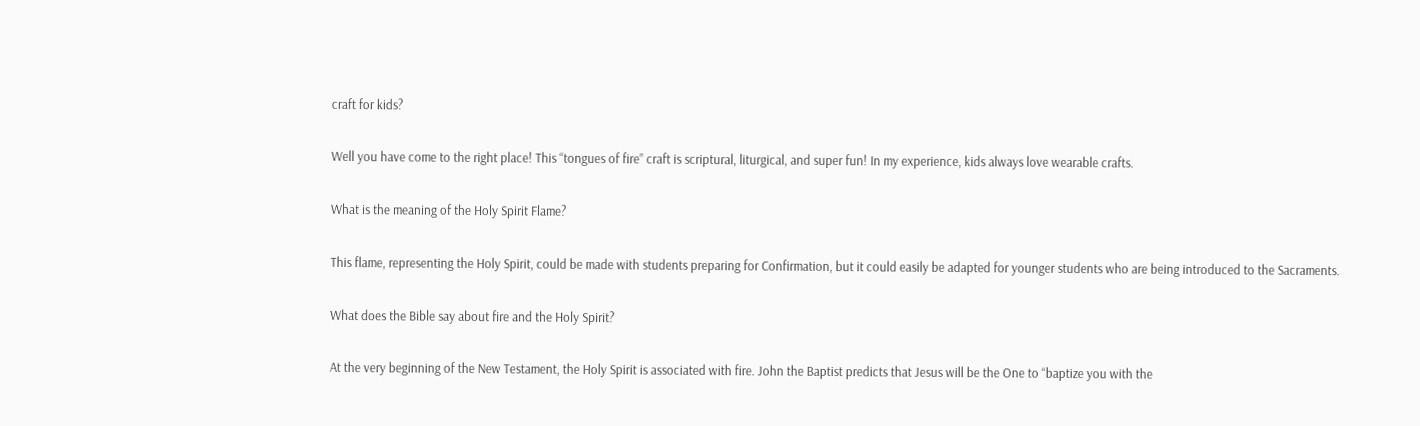craft for kids?

Well you have come to the right place! This “tongues of fire” craft is scriptural, liturgical, and super fun! In my experience, kids always love wearable crafts.

What is the meaning of the Holy Spirit Flame?

This flame, representing the Holy Spirit, could be made with students preparing for Confirmation, but it could easily be adapted for younger students who are being introduced to the Sacraments.

What does the Bible say about fire and the Holy Spirit?

At the very beginning of the New Testament, the Holy Spirit is associated with fire. John the Baptist predicts that Jesus will be the One to “baptize you with the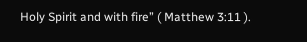Holy Spirit and with fire” ( Matthew 3:11 ).